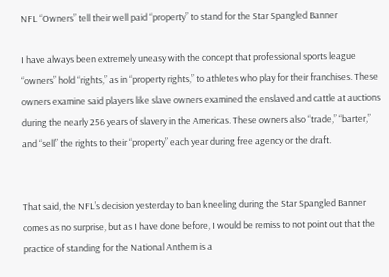NFL “Owners” tell their well paid “property” to stand for the Star Spangled Banner

I have always been extremely uneasy with the concept that professional sports league “owners” hold “rights,” as in “property rights,” to athletes who play for their franchises. These owners examine said players like slave owners examined the enslaved and cattle at auctions during the nearly 256 years of slavery in the Americas. These owners also “trade,” “barter,” and “sell” the rights to their “property” each year during free agency or the draft.


That said, the NFL’s decision yesterday to ban kneeling during the Star Spangled Banner comes as no surprise, but as I have done before, I would be remiss to not point out that the practice of standing for the National Anthem is a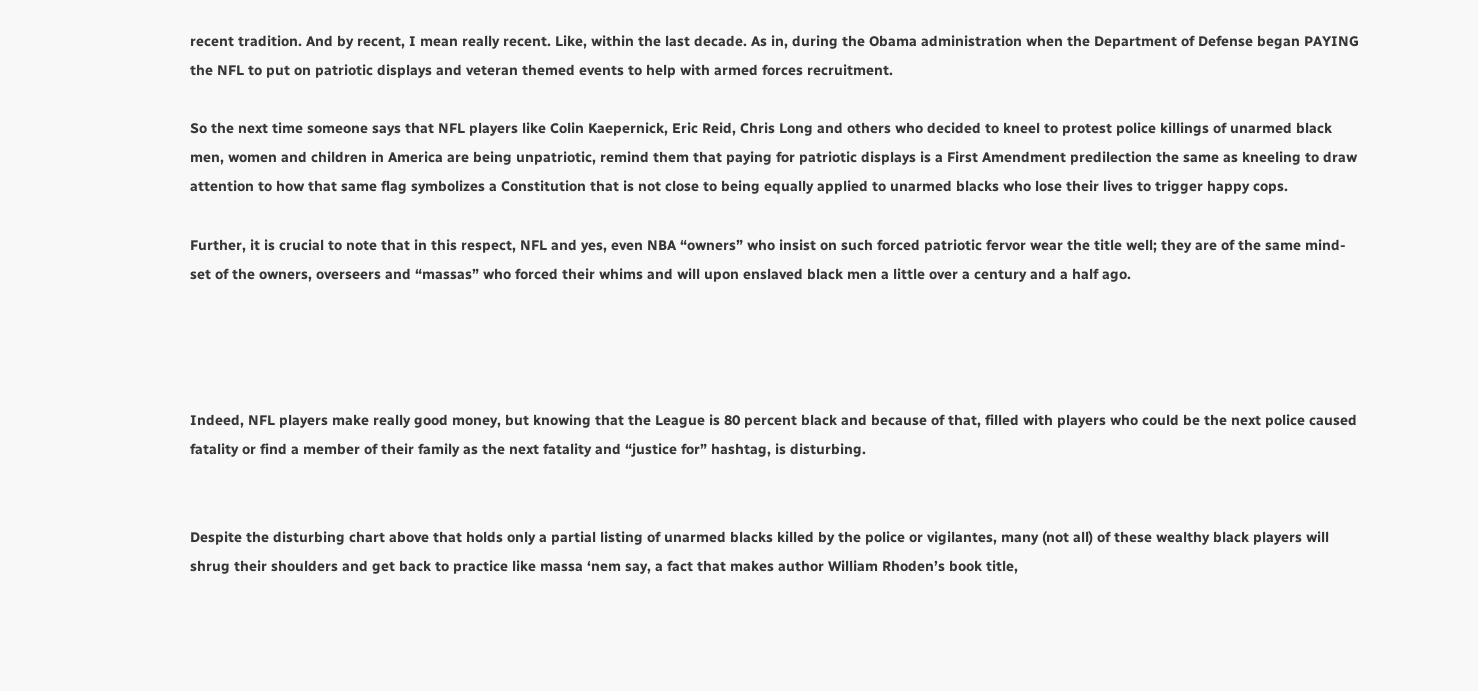recent tradition. And by recent, I mean really recent. Like, within the last decade. As in, during the Obama administration when the Department of Defense began PAYING the NFL to put on patriotic displays and veteran themed events to help with armed forces recruitment.

So the next time someone says that NFL players like Colin Kaepernick, Eric Reid, Chris Long and others who decided to kneel to protest police killings of unarmed black men, women and children in America are being unpatriotic, remind them that paying for patriotic displays is a First Amendment predilection the same as kneeling to draw attention to how that same flag symbolizes a Constitution that is not close to being equally applied to unarmed blacks who lose their lives to trigger happy cops.

Further, it is crucial to note that in this respect, NFL and yes, even NBA “owners” who insist on such forced patriotic fervor wear the title well; they are of the same mind-set of the owners, overseers and “massas” who forced their whims and will upon enslaved black men a little over a century and a half ago.




Indeed, NFL players make really good money, but knowing that the League is 80 percent black and because of that, filled with players who could be the next police caused fatality or find a member of their family as the next fatality and “justice for” hashtag, is disturbing.


Despite the disturbing chart above that holds only a partial listing of unarmed blacks killed by the police or vigilantes, many (not all) of these wealthy black players will shrug their shoulders and get back to practice like massa ‘nem say, a fact that makes author William Rhoden’s book title,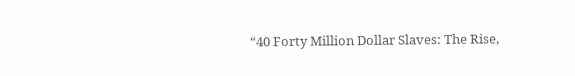“40 Forty Million Dollar Slaves: The Rise,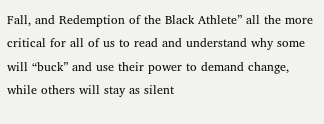Fall, and Redemption of the Black Athlete” all the more critical for all of us to read and understand why some will “buck” and use their power to demand change, while others will stay as silent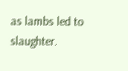as lambs led to slaughter.